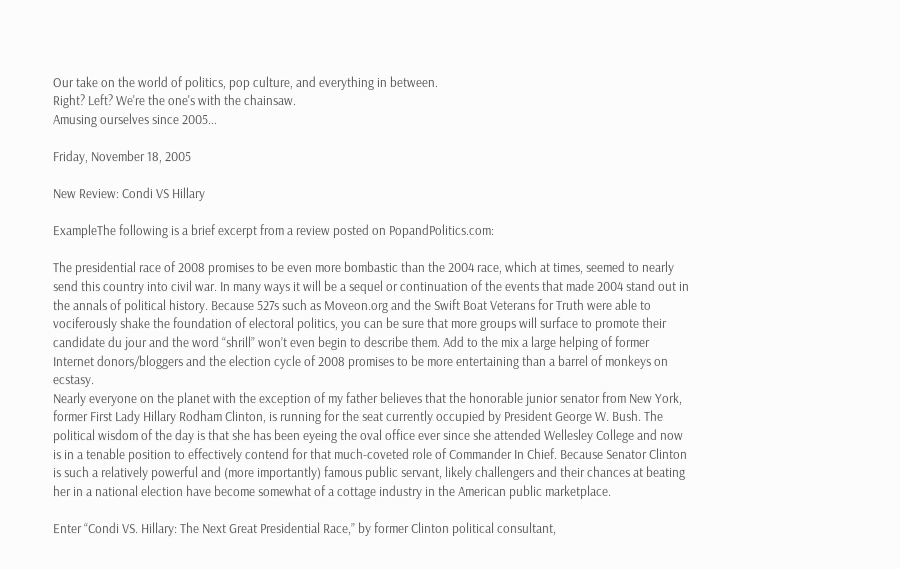Our take on the world of politics, pop culture, and everything in between.
Right? Left? We're the one's with the chainsaw.
Amusing ourselves since 2005...

Friday, November 18, 2005

New Review: Condi VS Hillary

ExampleThe following is a brief excerpt from a review posted on PopandPolitics.com:

The presidential race of 2008 promises to be even more bombastic than the 2004 race, which at times, seemed to nearly send this country into civil war. In many ways it will be a sequel or continuation of the events that made 2004 stand out in the annals of political history. Because 527s such as Moveon.org and the Swift Boat Veterans for Truth were able to vociferously shake the foundation of electoral politics, you can be sure that more groups will surface to promote their candidate du jour and the word “shrill” won’t even begin to describe them. Add to the mix a large helping of former Internet donors/bloggers and the election cycle of 2008 promises to be more entertaining than a barrel of monkeys on ecstasy.
Nearly everyone on the planet with the exception of my father believes that the honorable junior senator from New York, former First Lady Hillary Rodham Clinton, is running for the seat currently occupied by President George W. Bush. The political wisdom of the day is that she has been eyeing the oval office ever since she attended Wellesley College and now is in a tenable position to effectively contend for that much-coveted role of Commander In Chief. Because Senator Clinton is such a relatively powerful and (more importantly) famous public servant, likely challengers and their chances at beating her in a national election have become somewhat of a cottage industry in the American public marketplace.

Enter “Condi VS. Hillary: The Next Great Presidential Race,” by former Clinton political consultant,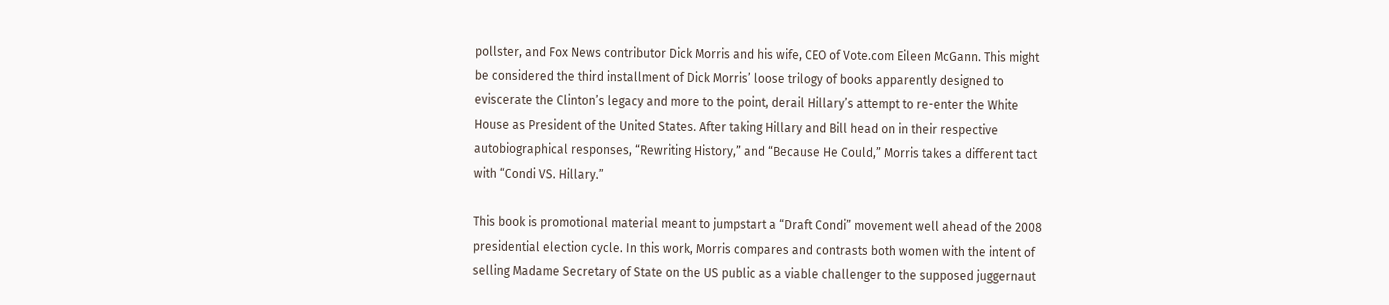pollster, and Fox News contributor Dick Morris and his wife, CEO of Vote.com Eileen McGann. This might be considered the third installment of Dick Morris’ loose trilogy of books apparently designed to eviscerate the Clinton’s legacy and more to the point, derail Hillary’s attempt to re-enter the White House as President of the United States. After taking Hillary and Bill head on in their respective autobiographical responses, “Rewriting History,” and “Because He Could,” Morris takes a different tact with “Condi VS. Hillary.”

This book is promotional material meant to jumpstart a “Draft Condi” movement well ahead of the 2008 presidential election cycle. In this work, Morris compares and contrasts both women with the intent of selling Madame Secretary of State on the US public as a viable challenger to the supposed juggernaut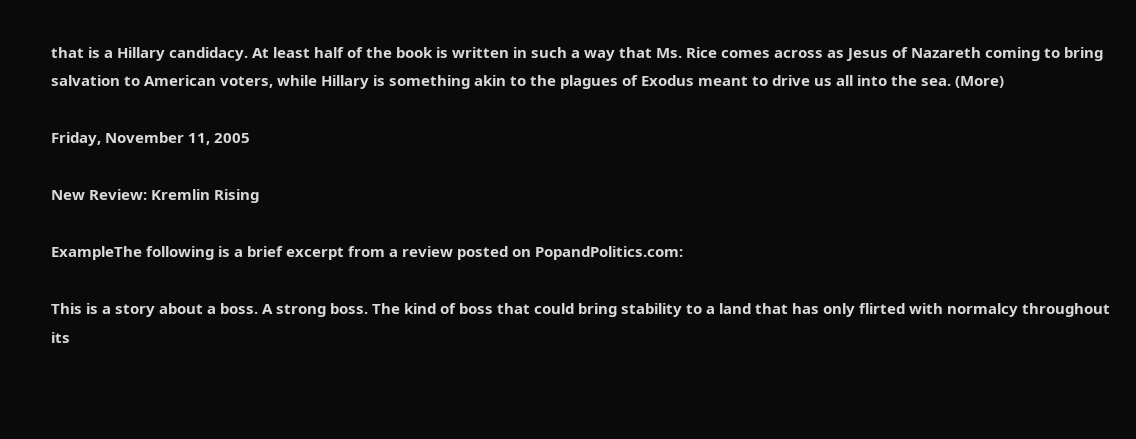that is a Hillary candidacy. At least half of the book is written in such a way that Ms. Rice comes across as Jesus of Nazareth coming to bring salvation to American voters, while Hillary is something akin to the plagues of Exodus meant to drive us all into the sea. (More)

Friday, November 11, 2005

New Review: Kremlin Rising

ExampleThe following is a brief excerpt from a review posted on PopandPolitics.com:

This is a story about a boss. A strong boss. The kind of boss that could bring stability to a land that has only flirted with normalcy throughout its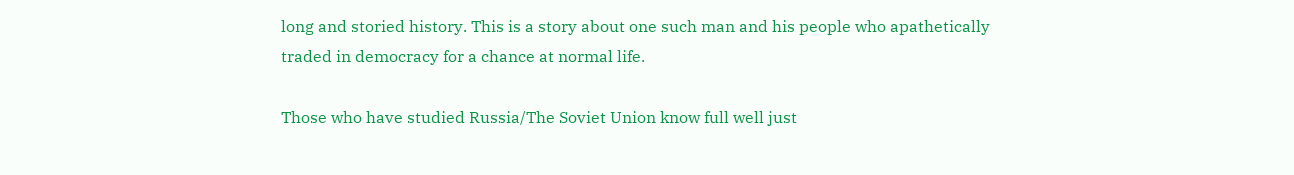long and storied history. This is a story about one such man and his people who apathetically traded in democracy for a chance at normal life.

Those who have studied Russia/The Soviet Union know full well just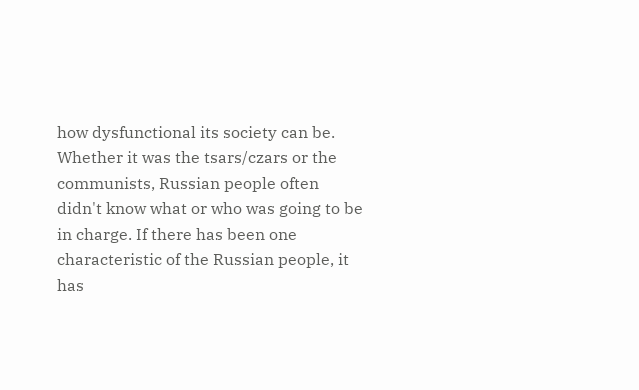how dysfunctional its society can be. Whether it was the tsars/czars or the communists, Russian people often didn't know what or who was going to be in charge. If there has been one characteristic of the Russian people, it has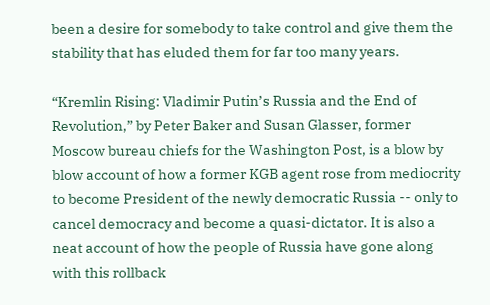been a desire for somebody to take control and give them the stability that has eluded them for far too many years.

“Kremlin Rising: Vladimir Putin’s Russia and the End of Revolution,” by Peter Baker and Susan Glasser, former Moscow bureau chiefs for the Washington Post, is a blow by blow account of how a former KGB agent rose from mediocrity to become President of the newly democratic Russia -- only to cancel democracy and become a quasi-dictator. It is also a neat account of how the people of Russia have gone along with this rollback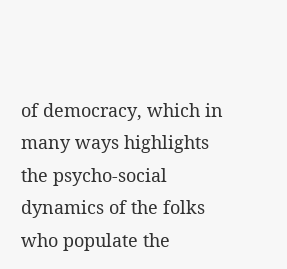of democracy, which in many ways highlights the psycho-social dynamics of the folks who populate the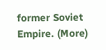former Soviet Empire. (More)